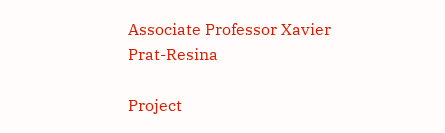Associate Professor Xavier Prat-Resina

Project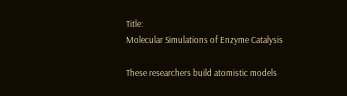Title:
Molecular Simulations of Enzyme Catalysis

These researchers build atomistic models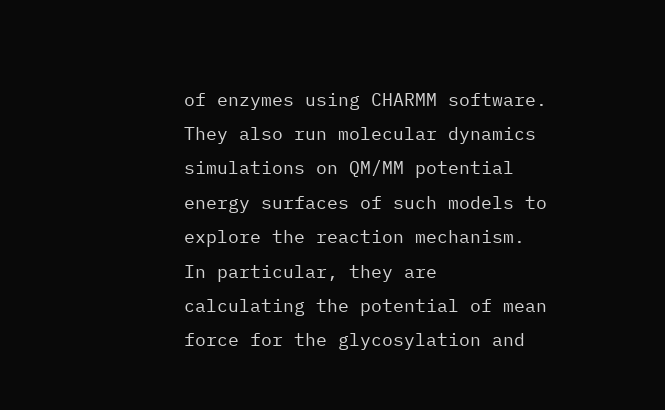of enzymes using CHARMM software. They also run molecular dynamics simulations on QM/MM potential energy surfaces of such models to explore the reaction mechanism. In particular, they are calculating the potential of mean force for the glycosylation and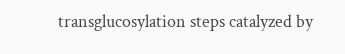transglucosylation steps catalyzed by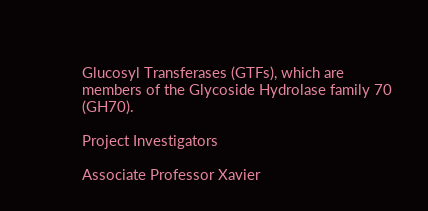Glucosyl Transferases (GTFs), which are members of the Glycoside Hydrolase family 70 (GH70).

Project Investigators

Associate Professor Xavier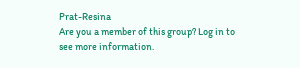Prat-Resina
Are you a member of this group? Log in to see more information.